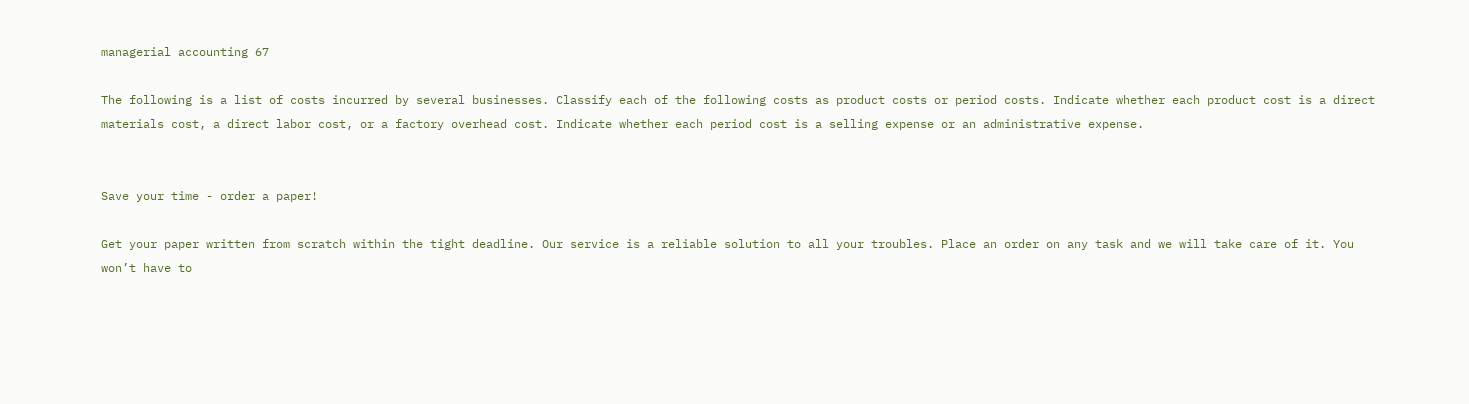managerial accounting 67

The following is a list of costs incurred by several businesses. Classify each of the following costs as product costs or period costs. Indicate whether each product cost is a direct materials cost, a direct labor cost, or a factory overhead cost. Indicate whether each period cost is a selling expense or an administrative expense.


Save your time - order a paper!

Get your paper written from scratch within the tight deadline. Our service is a reliable solution to all your troubles. Place an order on any task and we will take care of it. You won’t have to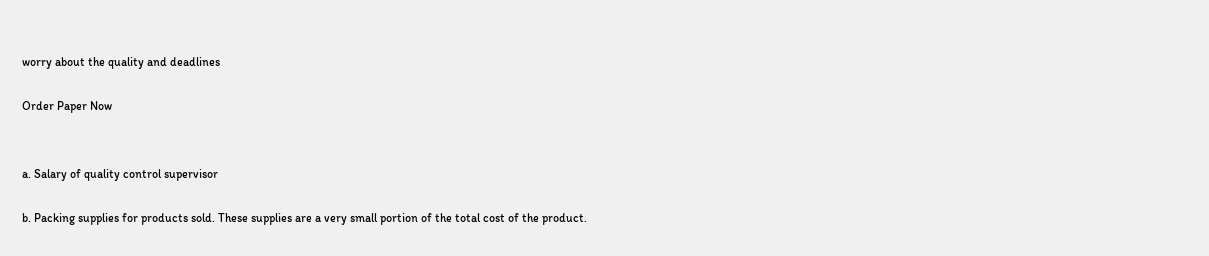worry about the quality and deadlines

Order Paper Now


a. Salary of quality control supervisor

b. Packing supplies for products sold. These supplies are a very small portion of the total cost of the product.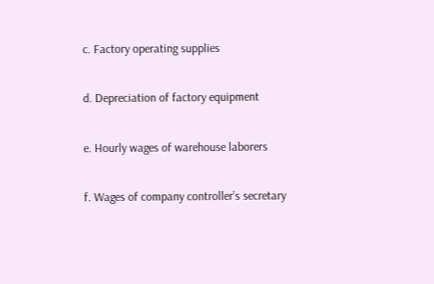c. Factory operating supplies

d. Depreciation of factory equipment

e. Hourly wages of warehouse laborers

f. Wages of company controller’s secretary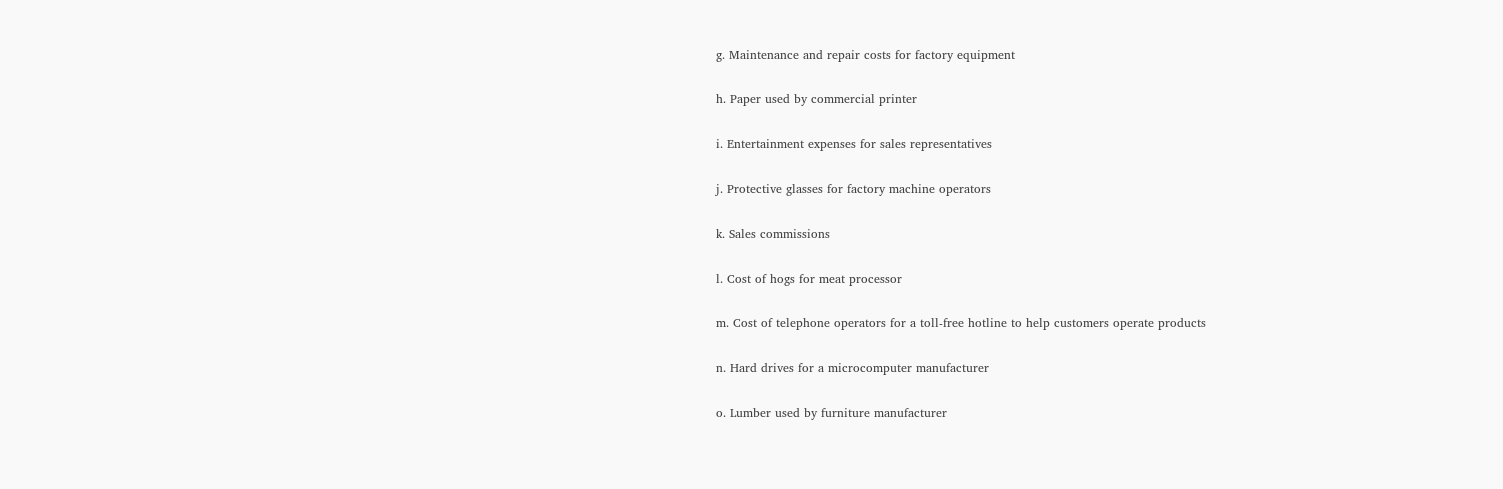g. Maintenance and repair costs for factory equipment

h. Paper used by commercial printer

i. Entertainment expenses for sales representatives

j. Protective glasses for factory machine operators

k. Sales commissions

l. Cost of hogs for meat processor

m. Cost of telephone operators for a toll-free hotline to help customers operate products

n. Hard drives for a microcomputer manufacturer

o. Lumber used by furniture manufacturer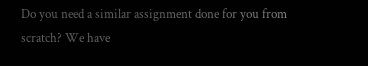Do you need a similar assignment done for you from scratch? We have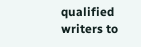qualified writers to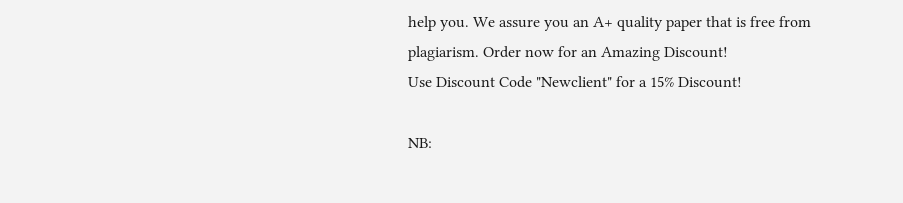help you. We assure you an A+ quality paper that is free from plagiarism. Order now for an Amazing Discount!
Use Discount Code "Newclient" for a 15% Discount!

NB: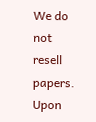We do not resell papers. Upon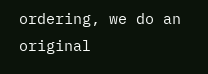ordering, we do an original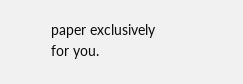paper exclusively for you.